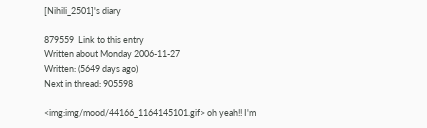[Nihili_2501]'s diary

879559  Link to this entry
Written about Monday 2006-11-27
Written: (5649 days ago)
Next in thread: 905598

<img:img/mood/44166_1164145101.gif> oh yeah!! I'm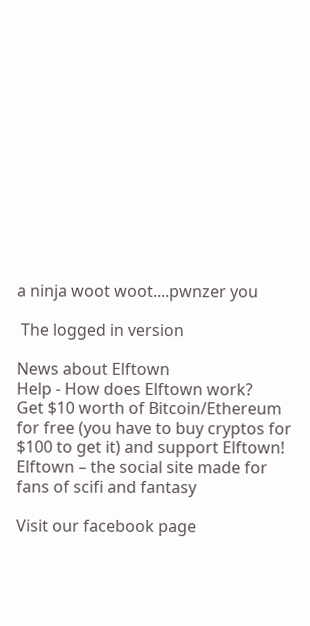a ninja woot woot....pwnzer you

 The logged in version

News about Elftown
Help - How does Elftown work?
Get $10 worth of Bitcoin/Ethereum for free (you have to buy cryptos for $100 to get it) and support Elftown!
Elftown – the social site made for fans of scifi and fantasy

Visit our facebook page